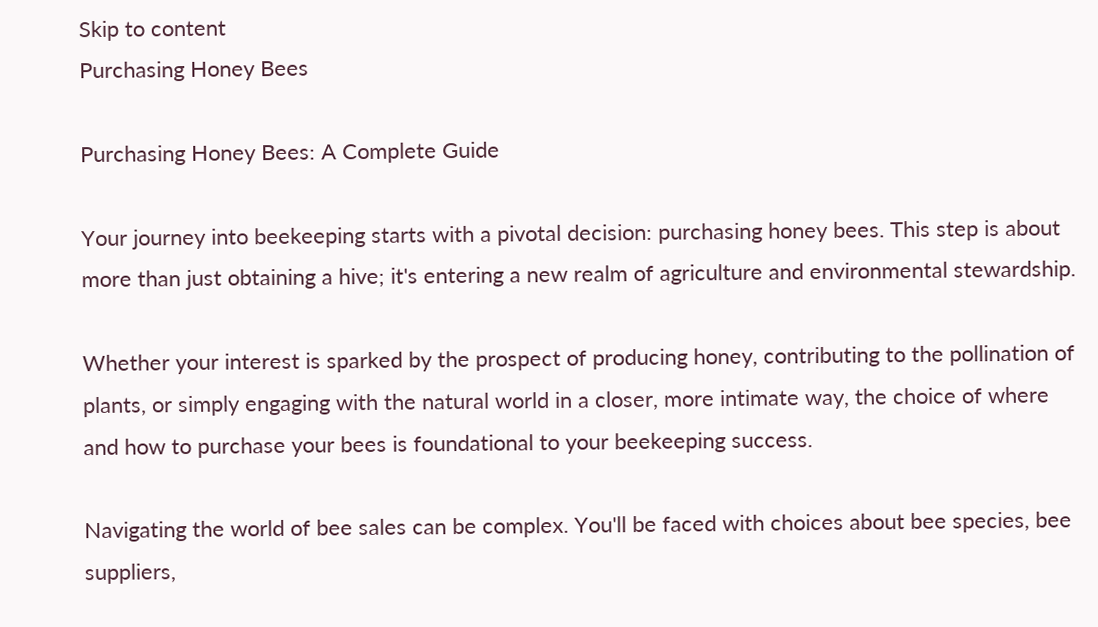Skip to content
Purchasing Honey Bees

Purchasing Honey Bees: A Complete Guide

Your journey into beekeeping starts with a pivotal decision: purchasing honey bees. This step is about more than just obtaining a hive; it's entering a new realm of agriculture and environmental stewardship.

Whether your interest is sparked by the prospect of producing honey, contributing to the pollination of plants, or simply engaging with the natural world in a closer, more intimate way, the choice of where and how to purchase your bees is foundational to your beekeeping success.

Navigating the world of bee sales can be complex. You'll be faced with choices about bee species, bee suppliers,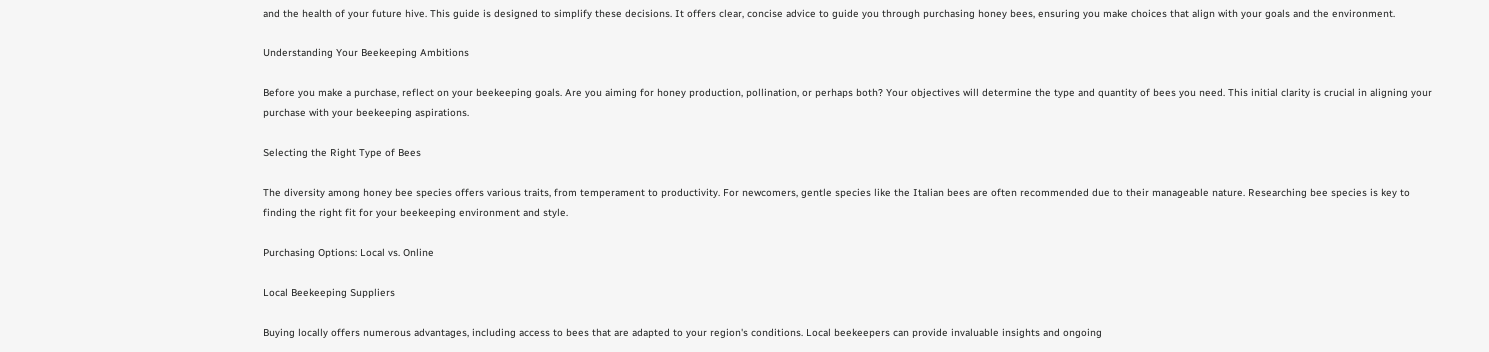and the health of your future hive. This guide is designed to simplify these decisions. It offers clear, concise advice to guide you through purchasing honey bees, ensuring you make choices that align with your goals and the environment.

Understanding Your Beekeeping Ambitions

Before you make a purchase, reflect on your beekeeping goals. Are you aiming for honey production, pollination, or perhaps both? Your objectives will determine the type and quantity of bees you need. This initial clarity is crucial in aligning your purchase with your beekeeping aspirations.

Selecting the Right Type of Bees

The diversity among honey bee species offers various traits, from temperament to productivity. For newcomers, gentle species like the Italian bees are often recommended due to their manageable nature. Researching bee species is key to finding the right fit for your beekeeping environment and style.

Purchasing Options: Local vs. Online

Local Beekeeping Suppliers

Buying locally offers numerous advantages, including access to bees that are adapted to your region's conditions. Local beekeepers can provide invaluable insights and ongoing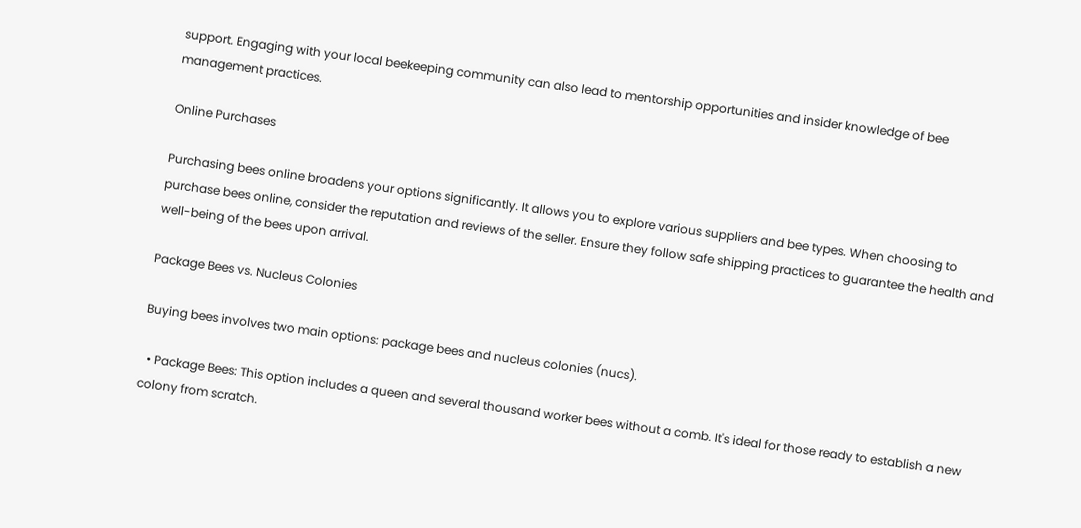support. Engaging with your local beekeeping community can also lead to mentorship opportunities and insider knowledge of bee management practices.

Online Purchases

Purchasing bees online broadens your options significantly. It allows you to explore various suppliers and bee types. When choosing to purchase bees online, consider the reputation and reviews of the seller. Ensure they follow safe shipping practices to guarantee the health and well-being of the bees upon arrival.

Package Bees vs. Nucleus Colonies

Buying bees involves two main options: package bees and nucleus colonies (nucs).

  • Package Bees: This option includes a queen and several thousand worker bees without a comb. It's ideal for those ready to establish a new colony from scratch.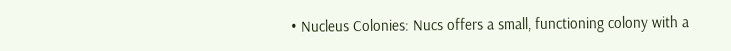• Nucleus Colonies: Nucs offers a small, functioning colony with a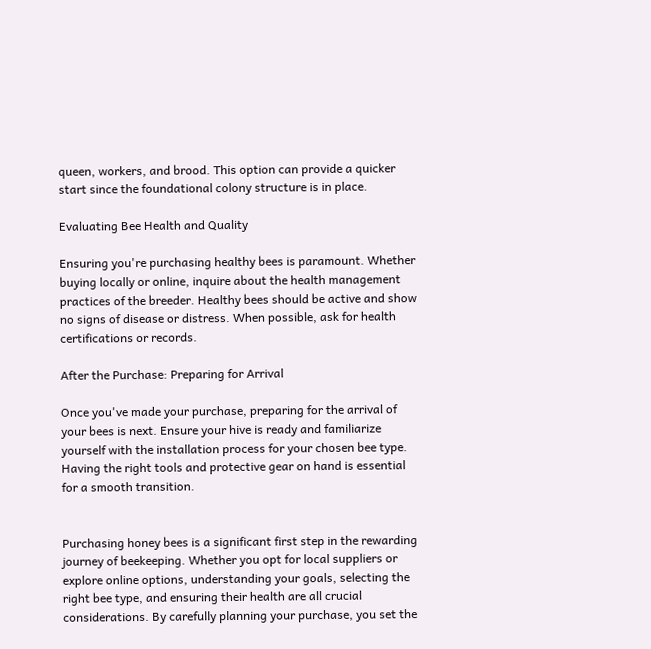queen, workers, and brood. This option can provide a quicker start since the foundational colony structure is in place.

Evaluating Bee Health and Quality

Ensuring you're purchasing healthy bees is paramount. Whether buying locally or online, inquire about the health management practices of the breeder. Healthy bees should be active and show no signs of disease or distress. When possible, ask for health certifications or records.

After the Purchase: Preparing for Arrival

Once you've made your purchase, preparing for the arrival of your bees is next. Ensure your hive is ready and familiarize yourself with the installation process for your chosen bee type. Having the right tools and protective gear on hand is essential for a smooth transition.


Purchasing honey bees is a significant first step in the rewarding journey of beekeeping. Whether you opt for local suppliers or explore online options, understanding your goals, selecting the right bee type, and ensuring their health are all crucial considerations. By carefully planning your purchase, you set the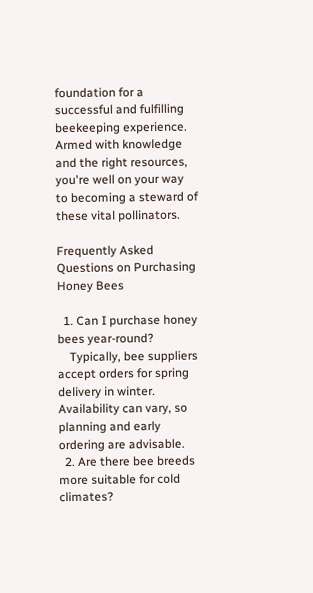foundation for a successful and fulfilling beekeeping experience. Armed with knowledge and the right resources, you're well on your way to becoming a steward of these vital pollinators.

Frequently Asked Questions on Purchasing Honey Bees

  1. Can I purchase honey bees year-round?
    Typically, bee suppliers accept orders for spring delivery in winter. Availability can vary, so planning and early ordering are advisable.
  2. Are there bee breeds more suitable for cold climates?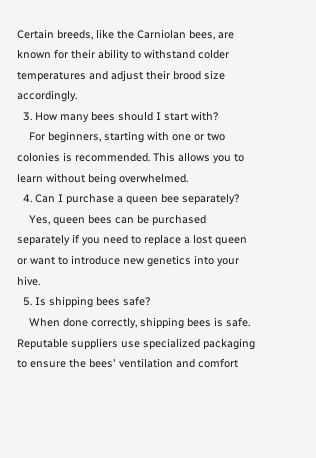Certain breeds, like the Carniolan bees, are known for their ability to withstand colder temperatures and adjust their brood size accordingly.
  3. How many bees should I start with?
    For beginners, starting with one or two colonies is recommended. This allows you to learn without being overwhelmed.
  4. Can I purchase a queen bee separately?
    Yes, queen bees can be purchased separately if you need to replace a lost queen or want to introduce new genetics into your hive.
  5. Is shipping bees safe?
    When done correctly, shipping bees is safe. Reputable suppliers use specialized packaging to ensure the bees' ventilation and comfort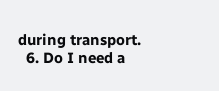during transport.
  6. Do I need a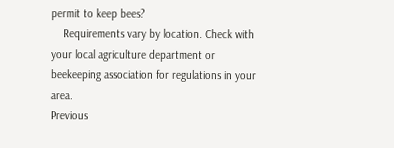permit to keep bees?
    Requirements vary by location. Check with your local agriculture department or beekeeping association for regulations in your area.
Previous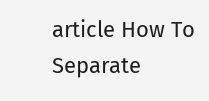article How To Separate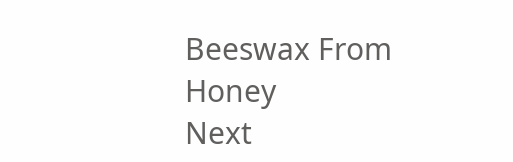Beeswax From Honey
Next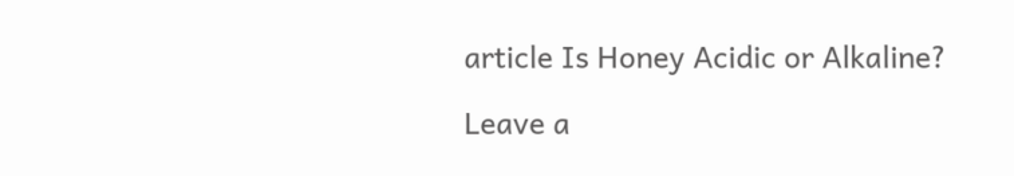article Is Honey Acidic or Alkaline?

Leave a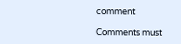comment

Comments must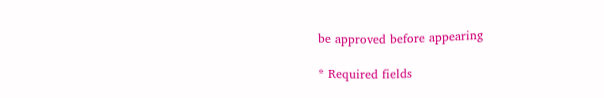be approved before appearing

* Required fields